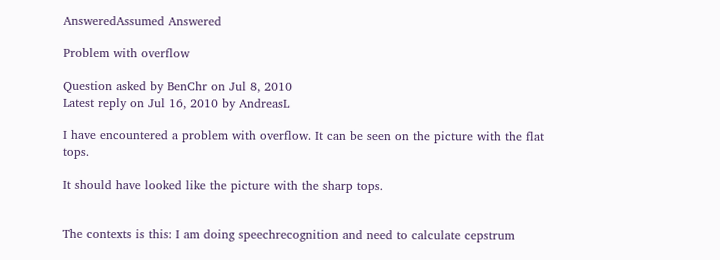AnsweredAssumed Answered

Problem with overflow

Question asked by BenChr on Jul 8, 2010
Latest reply on Jul 16, 2010 by AndreasL

I have encountered a problem with overflow. It can be seen on the picture with the flat tops.

It should have looked like the picture with the sharp tops.


The contexts is this: I am doing speechrecognition and need to calculate cepstrum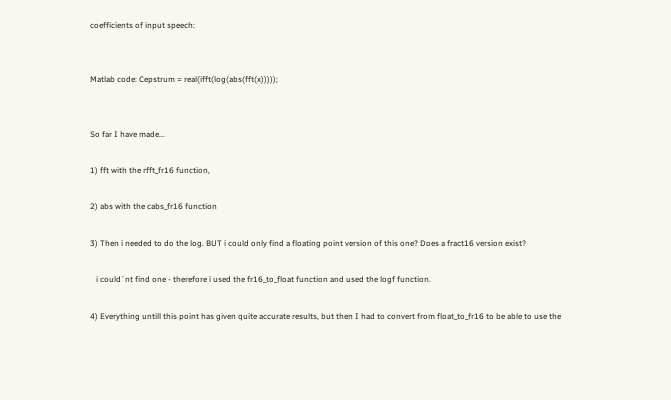coefficients of input speech:


Matlab code: Cepstrum = real(ifft(log(abs(fft(x)))));


So far I have made...

1) fft with the rfft_fr16 function,

2) abs with the cabs_fr16 function

3) Then i needed to do the log. BUT i could only find a floating point version of this one? Does a fract16 version exist?

   i could´nt find one - therefore i used the fr16_to_float function and used the logf function.

4) Everything untill this point has given quite accurate results, but then I had to convert from float_to_fr16 to be able to use the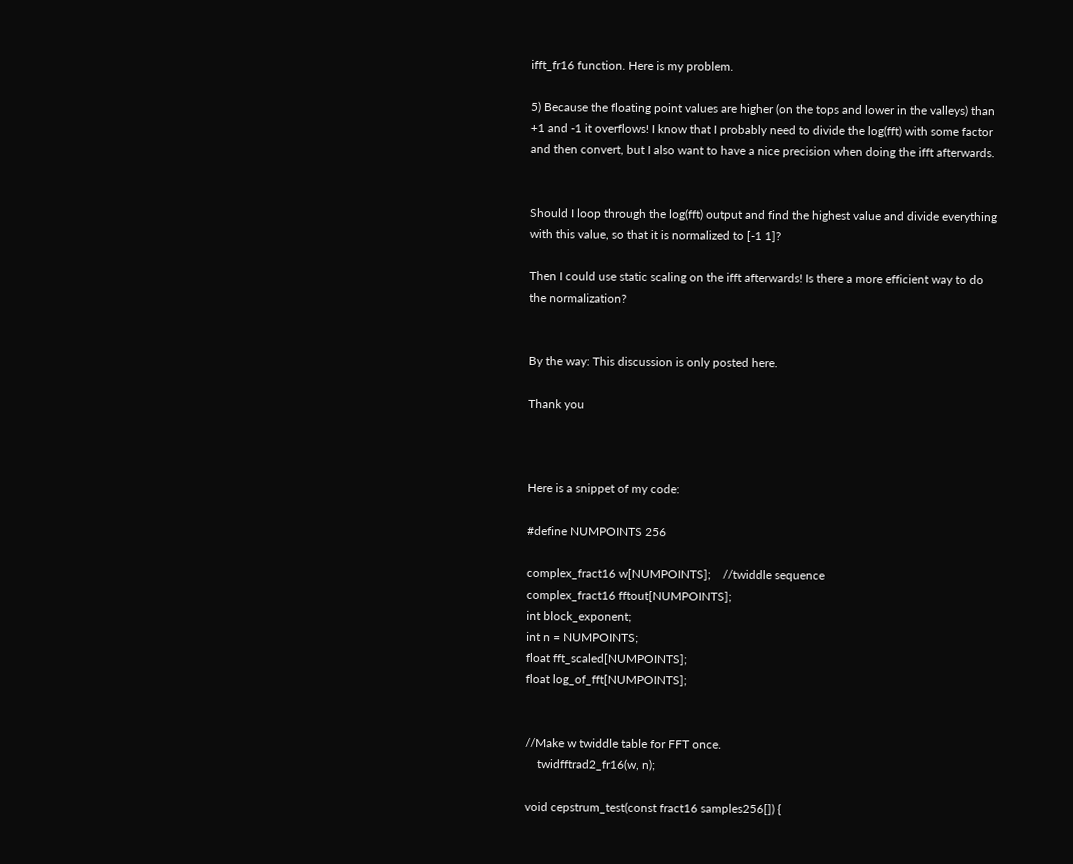ifft_fr16 function. Here is my problem.

5) Because the floating point values are higher (on the tops and lower in the valleys) than +1 and -1 it overflows! I know that I probably need to divide the log(fft) with some factor and then convert, but I also want to have a nice precision when doing the ifft afterwards.


Should I loop through the log(fft) output and find the highest value and divide everything with this value, so that it is normalized to [-1 1]?

Then I could use static scaling on the ifft afterwards! Is there a more efficient way to do the normalization?


By the way: This discussion is only posted here.

Thank you



Here is a snippet of my code:

#define NUMPOINTS 256

complex_fract16 w[NUMPOINTS];    //twiddle sequence
complex_fract16 fftout[NUMPOINTS];
int block_exponent;
int n = NUMPOINTS;
float fft_scaled[NUMPOINTS];
float log_of_fft[NUMPOINTS];


//Make w twiddle table for FFT once.
    twidfftrad2_fr16(w, n);

void cepstrum_test(const fract16 samples256[]) {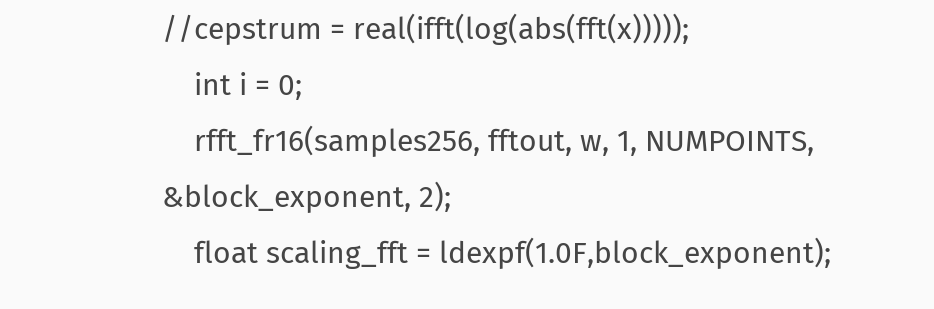//cepstrum = real(ifft(log(abs(fft(x)))));
    int i = 0;
    rfft_fr16(samples256, fftout, w, 1, NUMPOINTS, &block_exponent, 2);
    float scaling_fft = ldexpf(1.0F,block_exponent);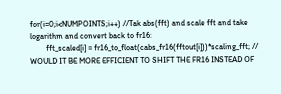for(i=0;i<NUMPOINTS;i++) //Tak abs(fft) and scale fft and take logarithm and convert back to fr16:
        fft_scaled[i] = fr16_to_float(cabs_fr16(fftout[i]))*scaling_fft; // WOULD IT BE MORE EFFICIENT TO SHIFT THE FR16 INSTEAD OF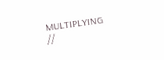MULTIPLYING                                                                                             //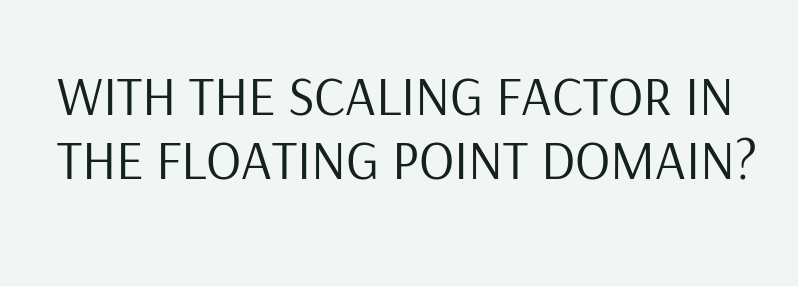WITH THE SCALING FACTOR IN THE FLOATING POINT DOMAIN?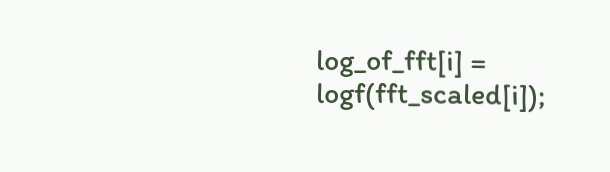log_of_fft[i] = logf(fft_scaled[i]);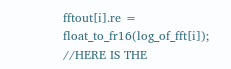fftout[i].re = float_to_fr16(log_of_fft[i]); //HERE IS THE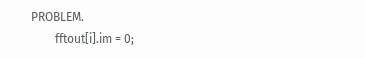PROBLEM.
        fftout[i].im = 0;